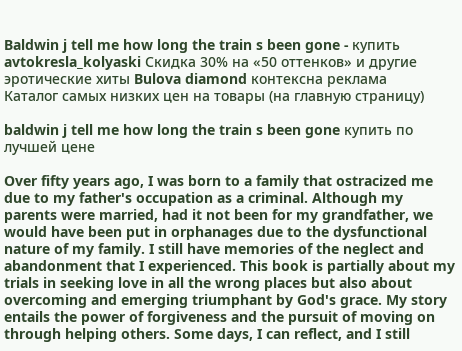Baldwin j tell me how long the train s been gone - купить
avtokresla_kolyaski Скидка 30% на «50 оттенков» и другие эротические хиты Bulova diamond контексна реклама
Каталог самых низких цен на товары (на главную страницу)

baldwin j tell me how long the train s been gone купить по лучшей цене

Over fifty years ago, I was born to a family that ostracized me due to my father's occupation as a criminal. Although my parents were married, had it not been for my grandfather, we would have been put in orphanages due to the dysfunctional nature of my family. I still have memories of the neglect and abandonment that I experienced. This book is partially about my trials in seeking love in all the wrong places but also about overcoming and emerging triumphant by God's grace. My story entails the power of forgiveness and the pursuit of moving on through helping others. Some days, I can reflect, and I still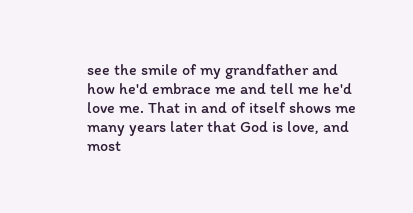see the smile of my grandfather and how he'd embrace me and tell me he'd love me. That in and of itself shows me many years later that God is love, and most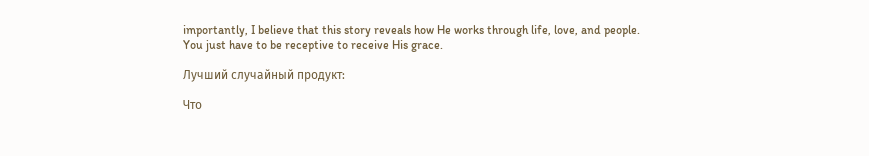importantly, I believe that this story reveals how He works through life, love, and people. You just have to be receptive to receive His grace.

Лучший случайный продукт:

Что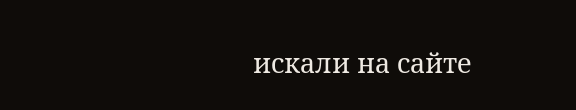искали на сайте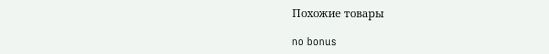Похожие товары

no bonus